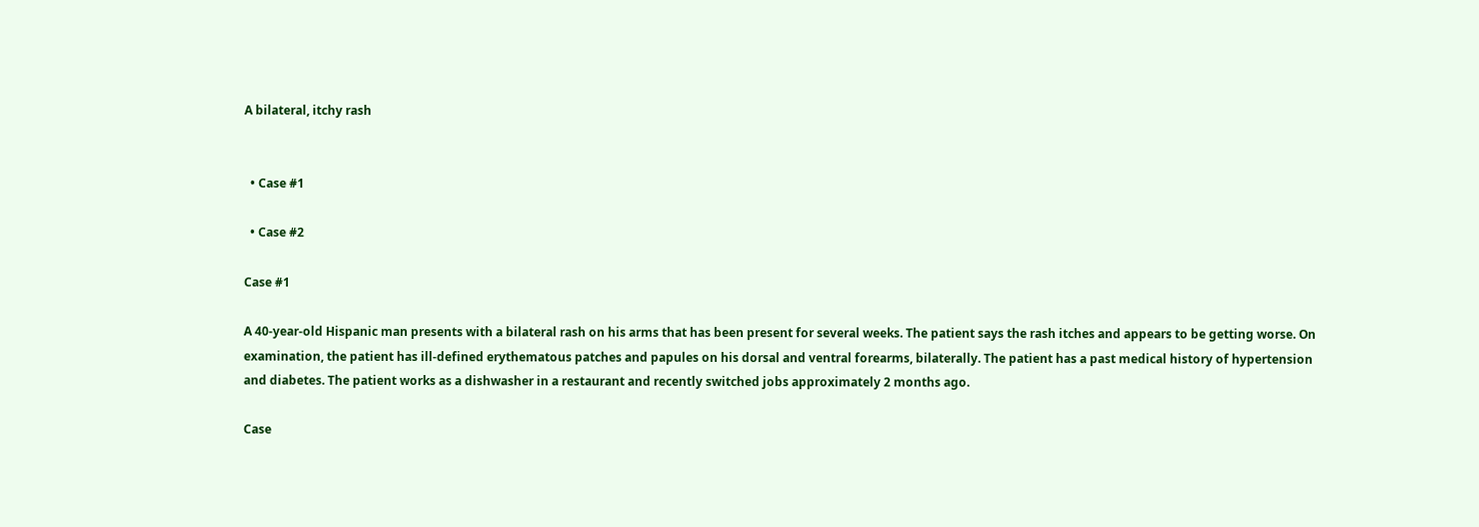A bilateral, itchy rash


  • Case #1

  • Case #2

Case #1

A 40-year-old Hispanic man presents with a bilateral rash on his arms that has been present for several weeks. The patient says the rash itches and appears to be getting worse. On examination, the patient has ill-defined erythematous patches and papules on his dorsal and ventral forearms, bilaterally. The patient has a past medical history of hypertension and diabetes. The patient works as a dishwasher in a restaurant and recently switched jobs approximately 2 months ago.

Case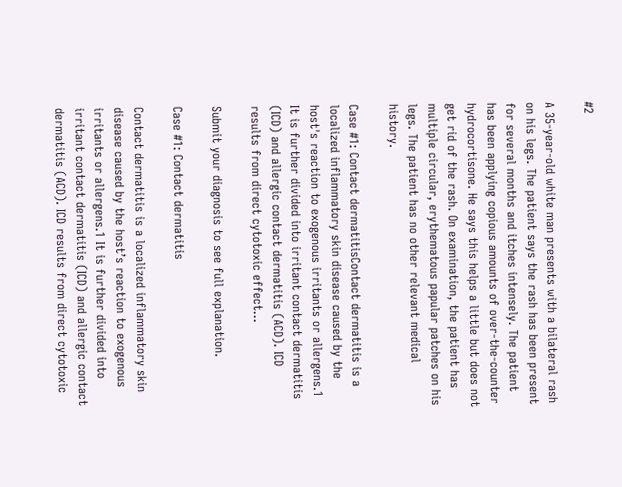#2

A 35-year-old white man presents with a bilateral rash on his legs. The patient says the rash has been present for several months and itches intensely. The patient has been applying copious amounts of over-the-counter hydrocortisone. He says this helps a little but does not get rid of the rash. On examination, the patient has multiple circular, erythematous papular patches on his legs. The patient has no other relevant medical history.

Case #1: Contact dermatitisContact dermatitis is a localized inflammatory skin disease caused by the host's reaction to exogenous irritants or allergens.1 It is further divided into irritant contact dermatitis (ICD) and allergic contact dermatitis (ACD). ICD results from direct cytotoxic effect...

Submit your diagnosis to see full explanation.

Case #1: Contact dermatitis

Contact dermatitis is a localized inflammatory skin disease caused by the host’s reaction to exogenous irritants or allergens.1 It is further divided into irritant contact dermatitis (ICD) and allergic contact dermatitis (ACD). ICD results from direct cytotoxic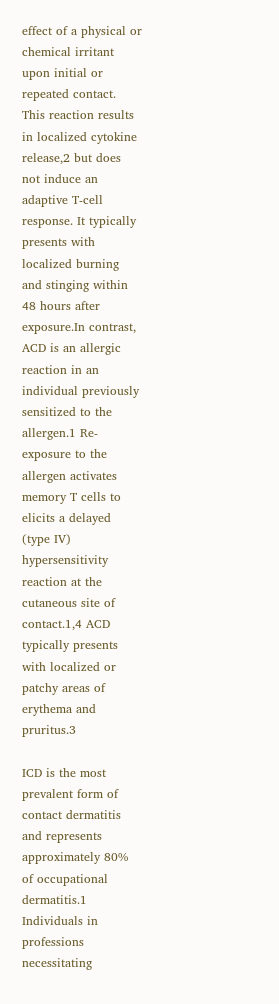effect of a physical or chemical irritant upon initial or repeated contact. This reaction results in localized cytokine release,2 but does not induce an adaptive T-cell response. It typically presents with localized burning and stinging within 48 hours after exposure.In contrast, ACD is an allergic reaction in an individual previously sensitized to the allergen.1 Re-exposure to the allergen activates memory T cells to elicits a delayed (type IV) hypersensitivity reaction at the cutaneous site of contact.1,4 ACD typically presents with localized or patchy areas of erythema and pruritus.3

ICD is the most prevalent form of contact dermatitis and represents approximately 80% of occupational dermatitis.1 Individuals in professions necessitating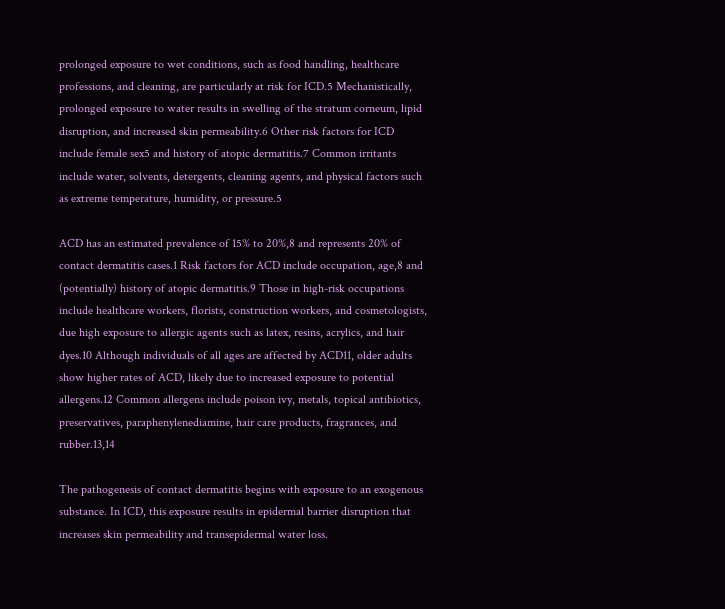prolonged exposure to wet conditions, such as food handling, healthcare professions, and cleaning, are particularly at risk for ICD.5 Mechanistically, prolonged exposure to water results in swelling of the stratum corneum, lipid disruption, and increased skin permeability.6 Other risk factors for ICD include female sex5 and history of atopic dermatitis.7 Common irritants include water, solvents, detergents, cleaning agents, and physical factors such as extreme temperature, humidity, or pressure.5

ACD has an estimated prevalence of 15% to 20%,8 and represents 20% of contact dermatitis cases.1 Risk factors for ACD include occupation, age,8 and (potentially) history of atopic dermatitis.9 Those in high-risk occupations include healthcare workers, florists, construction workers, and cosmetologists, due high exposure to allergic agents such as latex, resins, acrylics, and hair dyes.10 Although individuals of all ages are affected by ACD11, older adults show higher rates of ACD, likely due to increased exposure to potential allergens.12 Common allergens include poison ivy, metals, topical antibiotics, preservatives, paraphenylenediamine, hair care products, fragrances, and rubber.13,14

The pathogenesis of contact dermatitis begins with exposure to an exogenous substance. In ICD, this exposure results in epidermal barrier disruption that increases skin permeability and transepidermal water loss.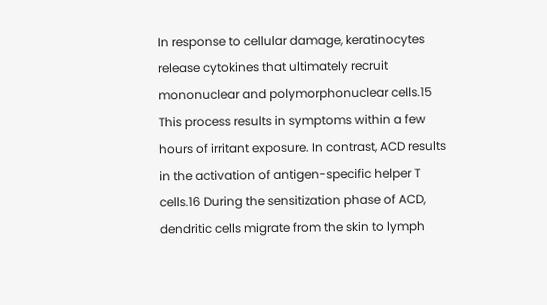In response to cellular damage, keratinocytes release cytokines that ultimately recruit mononuclear and polymorphonuclear cells.15 This process results in symptoms within a few hours of irritant exposure. In contrast, ACD results in the activation of antigen-specific helper T cells.16 During the sensitization phase of ACD, dendritic cells migrate from the skin to lymph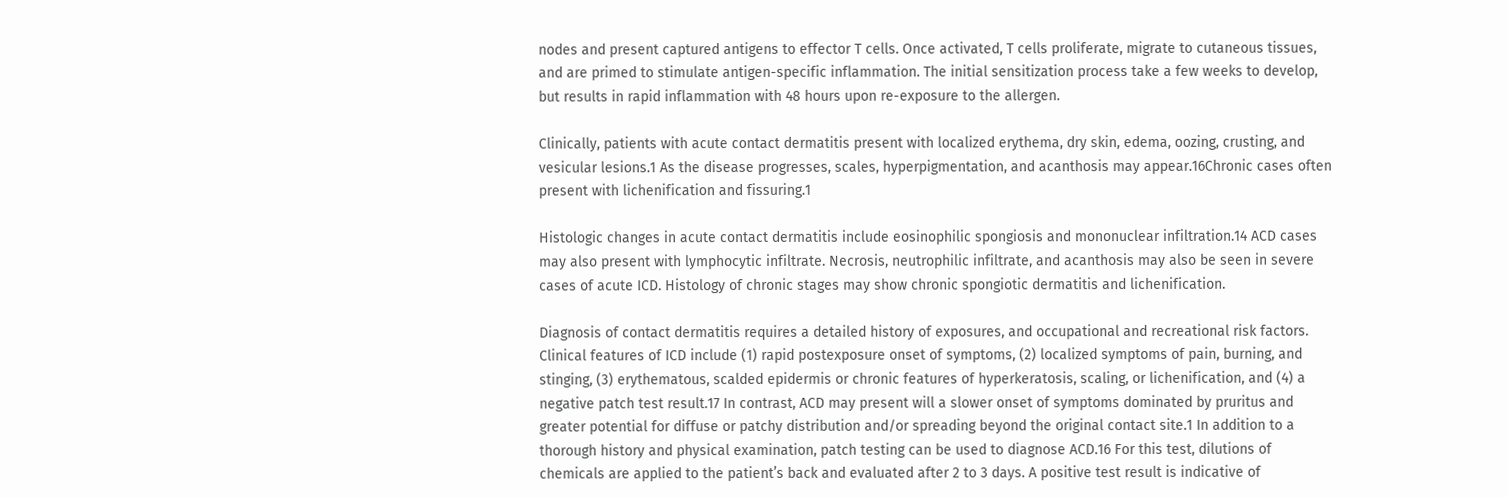nodes and present captured antigens to effector T cells. Once activated, T cells proliferate, migrate to cutaneous tissues, and are primed to stimulate antigen-specific inflammation. The initial sensitization process take a few weeks to develop, but results in rapid inflammation with 48 hours upon re-exposure to the allergen.

Clinically, patients with acute contact dermatitis present with localized erythema, dry skin, edema, oozing, crusting, and vesicular lesions.1 As the disease progresses, scales, hyperpigmentation, and acanthosis may appear.16Chronic cases often present with lichenification and fissuring.1

Histologic changes in acute contact dermatitis include eosinophilic spongiosis and mononuclear infiltration.14 ACD cases may also present with lymphocytic infiltrate. Necrosis, neutrophilic infiltrate, and acanthosis may also be seen in severe cases of acute ICD. Histology of chronic stages may show chronic spongiotic dermatitis and lichenification.

Diagnosis of contact dermatitis requires a detailed history of exposures, and occupational and recreational risk factors. Clinical features of ICD include (1) rapid postexposure onset of symptoms, (2) localized symptoms of pain, burning, and stinging, (3) erythematous, scalded epidermis or chronic features of hyperkeratosis, scaling, or lichenification, and (4) a negative patch test result.17 In contrast, ACD may present will a slower onset of symptoms dominated by pruritus and greater potential for diffuse or patchy distribution and/or spreading beyond the original contact site.1 In addition to a thorough history and physical examination, patch testing can be used to diagnose ACD.16 For this test, dilutions of chemicals are applied to the patient’s back and evaluated after 2 to 3 days. A positive test result is indicative of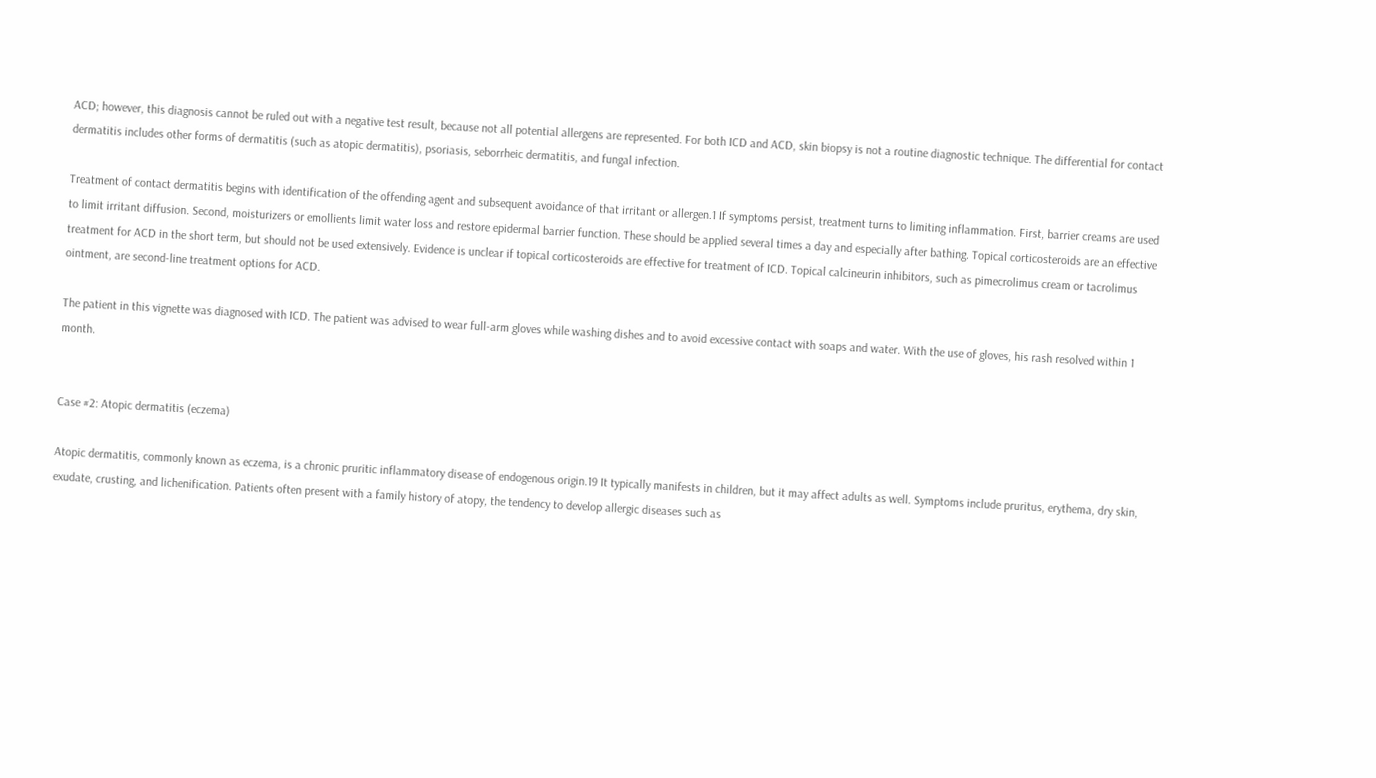ACD; however, this diagnosis cannot be ruled out with a negative test result, because not all potential allergens are represented. For both ICD and ACD, skin biopsy is not a routine diagnostic technique. The differential for contact dermatitis includes other forms of dermatitis (such as atopic dermatitis), psoriasis, seborrheic dermatitis, and fungal infection.

Treatment of contact dermatitis begins with identification of the offending agent and subsequent avoidance of that irritant or allergen.1 If symptoms persist, treatment turns to limiting inflammation. First, barrier creams are used to limit irritant diffusion. Second, moisturizers or emollients limit water loss and restore epidermal barrier function. These should be applied several times a day and especially after bathing. Topical corticosteroids are an effective treatment for ACD in the short term, but should not be used extensively. Evidence is unclear if topical corticosteroids are effective for treatment of ICD. Topical calcineurin inhibitors, such as pimecrolimus cream or tacrolimus ointment, are second-line treatment options for ACD.

The patient in this vignette was diagnosed with ICD. The patient was advised to wear full-arm gloves while washing dishes and to avoid excessive contact with soaps and water. With the use of gloves, his rash resolved within 1 month.


Case #2: Atopic dermatitis (eczema)

Atopic dermatitis, commonly known as eczema, is a chronic pruritic inflammatory disease of endogenous origin.19 It typically manifests in children, but it may affect adults as well. Symptoms include pruritus, erythema, dry skin, exudate, crusting, and lichenification. Patients often present with a family history of atopy, the tendency to develop allergic diseases such as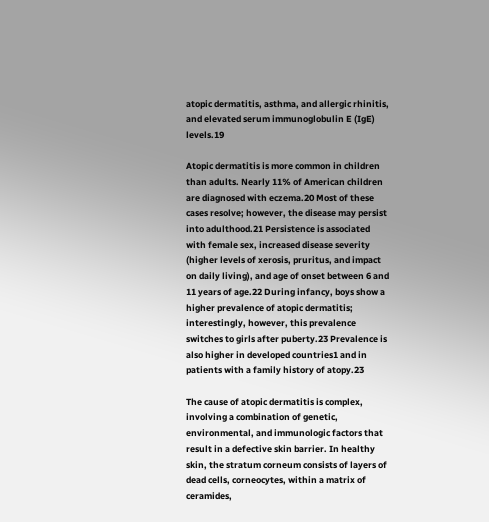atopic dermatitis, asthma, and allergic rhinitis, and elevated serum immunoglobulin E (IgE) levels.19

Atopic dermatitis is more common in children than adults. Nearly 11% of American children are diagnosed with eczema.20 Most of these cases resolve; however, the disease may persist into adulthood.21 Persistence is associated with female sex, increased disease severity (higher levels of xerosis, pruritus, and impact on daily living), and age of onset between 6 and 11 years of age.22 During infancy, boys show a higher prevalence of atopic dermatitis; interestingly, however, this prevalence switches to girls after puberty.23 Prevalence is also higher in developed countries1 and in patients with a family history of atopy.23

The cause of atopic dermatitis is complex, involving a combination of genetic, environmental, and immunologic factors that result in a defective skin barrier. In healthy skin, the stratum corneum consists of layers of dead cells, corneocytes, within a matrix of ceramides,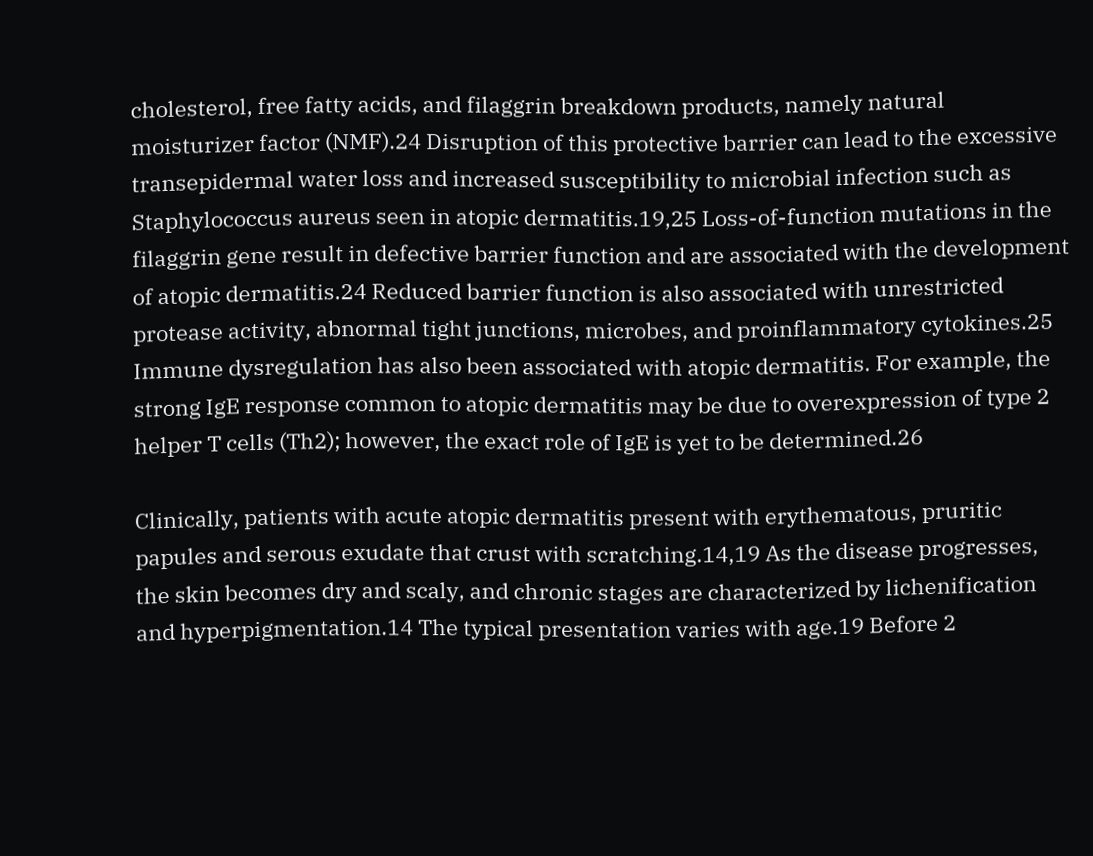cholesterol, free fatty acids, and filaggrin breakdown products, namely natural moisturizer factor (NMF).24 Disruption of this protective barrier can lead to the excessive transepidermal water loss and increased susceptibility to microbial infection such as  Staphylococcus aureus seen in atopic dermatitis.19,25 Loss-of-function mutations in the filaggrin gene result in defective barrier function and are associated with the development of atopic dermatitis.24 Reduced barrier function is also associated with unrestricted protease activity, abnormal tight junctions, microbes, and proinflammatory cytokines.25 Immune dysregulation has also been associated with atopic dermatitis. For example, the strong IgE response common to atopic dermatitis may be due to overexpression of type 2 helper T cells (Th2); however, the exact role of IgE is yet to be determined.26

Clinically, patients with acute atopic dermatitis present with erythematous, pruritic papules and serous exudate that crust with scratching.14,19 As the disease progresses, the skin becomes dry and scaly, and chronic stages are characterized by lichenification and hyperpigmentation.14 The typical presentation varies with age.19 Before 2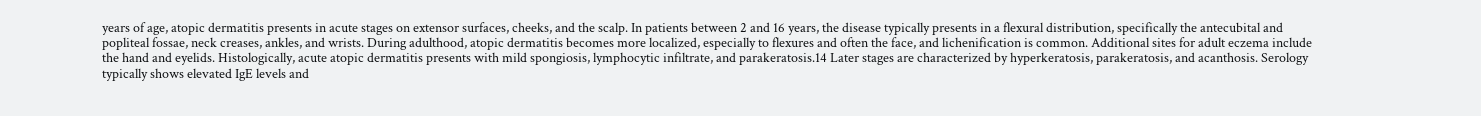years of age, atopic dermatitis presents in acute stages on extensor surfaces, cheeks, and the scalp. In patients between 2 and 16 years, the disease typically presents in a flexural distribution, specifically the antecubital and popliteal fossae, neck creases, ankles, and wrists. During adulthood, atopic dermatitis becomes more localized, especially to flexures and often the face, and lichenification is common. Additional sites for adult eczema include the hand and eyelids. Histologically, acute atopic dermatitis presents with mild spongiosis, lymphocytic infiltrate, and parakeratosis.14 Later stages are characterized by hyperkeratosis, parakeratosis, and acanthosis. Serology typically shows elevated IgE levels and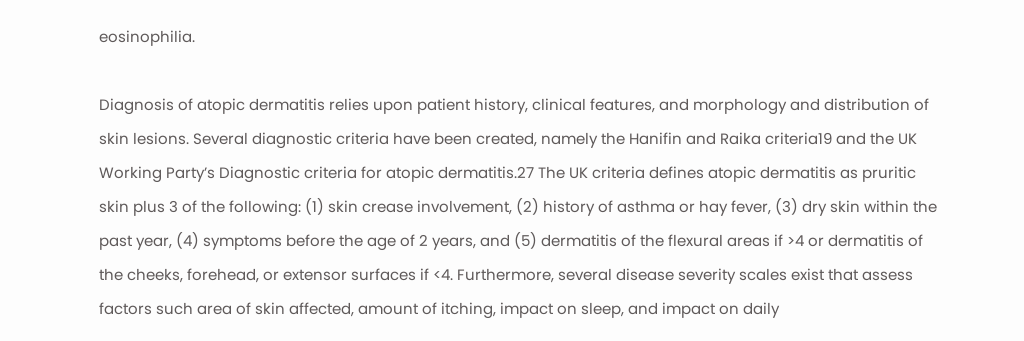eosinophilia.

Diagnosis of atopic dermatitis relies upon patient history, clinical features, and morphology and distribution of skin lesions. Several diagnostic criteria have been created, namely the Hanifin and Raika criteria19 and the UK Working Party’s Diagnostic criteria for atopic dermatitis.27 The UK criteria defines atopic dermatitis as pruritic skin plus 3 of the following: (1) skin crease involvement, (2) history of asthma or hay fever, (3) dry skin within the past year, (4) symptoms before the age of 2 years, and (5) dermatitis of the flexural areas if >4 or dermatitis of the cheeks, forehead, or extensor surfaces if <4. Furthermore, several disease severity scales exist that assess factors such area of skin affected, amount of itching, impact on sleep, and impact on daily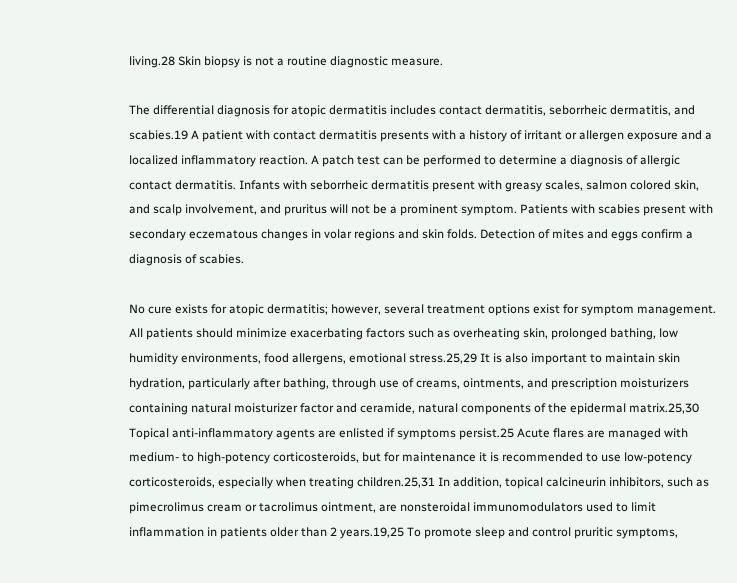living.28 Skin biopsy is not a routine diagnostic measure.

The differential diagnosis for atopic dermatitis includes contact dermatitis, seborrheic dermatitis, and scabies.19 A patient with contact dermatitis presents with a history of irritant or allergen exposure and a localized inflammatory reaction. A patch test can be performed to determine a diagnosis of allergic contact dermatitis. Infants with seborrheic dermatitis present with greasy scales, salmon colored skin, and scalp involvement, and pruritus will not be a prominent symptom. Patients with scabies present with secondary eczematous changes in volar regions and skin folds. Detection of mites and eggs confirm a diagnosis of scabies.

No cure exists for atopic dermatitis; however, several treatment options exist for symptom management. All patients should minimize exacerbating factors such as overheating skin, prolonged bathing, low humidity environments, food allergens, emotional stress.25,29 It is also important to maintain skin hydration, particularly after bathing, through use of creams, ointments, and prescription moisturizers containing natural moisturizer factor and ceramide, natural components of the epidermal matrix.25,30 Topical anti-inflammatory agents are enlisted if symptoms persist.25 Acute flares are managed with medium- to high-potency corticosteroids, but for maintenance it is recommended to use low-potency corticosteroids, especially when treating children.25,31 In addition, topical calcineurin inhibitors, such as pimecrolimus cream or tacrolimus ointment, are nonsteroidal immunomodulators used to limit inflammation in patients older than 2 years.19,25 To promote sleep and control pruritic symptoms,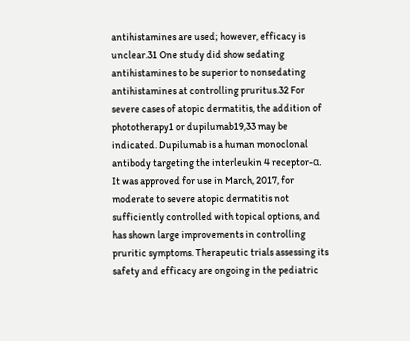antihistamines are used; however, efficacy is unclear.31 One study did show sedating antihistamines to be superior to nonsedating antihistamines at controlling pruritus.32 For severe cases of atopic dermatitis, the addition of phototherapy1 or dupilumab19,33 may be indicated. Dupilumab is a human monoclonal antibody targeting the interleukin 4 receptor-α. It was approved for use in March, 2017, for moderate to severe atopic dermatitis not sufficiently controlled with topical options, and has shown large improvements in controlling pruritic symptoms. Therapeutic trials assessing its safety and efficacy are ongoing in the pediatric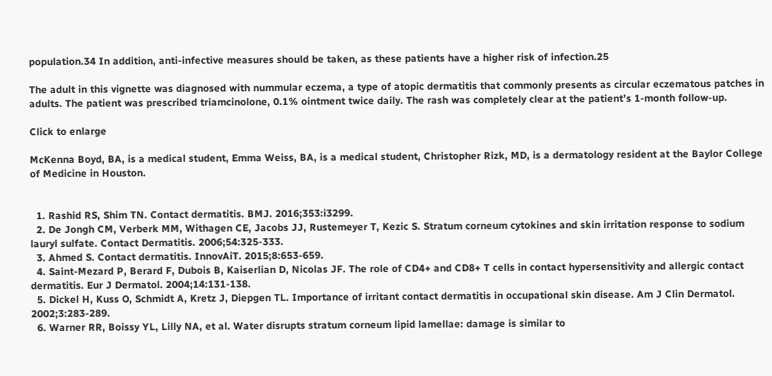population.34 In addition, anti-infective measures should be taken, as these patients have a higher risk of infection.25

The adult in this vignette was diagnosed with nummular eczema, a type of atopic dermatitis that commonly presents as circular eczematous patches in adults. The patient was prescribed triamcinolone, 0.1% ointment twice daily. The rash was completely clear at the patient’s 1-month follow-up.

Click to enlarge

McKenna Boyd, BA, is a medical student, Emma Weiss, BA, is a medical student, Christopher Rizk, MD, is a dermatology resident at the Baylor College of Medicine in Houston.


  1. Rashid RS, Shim TN. Contact dermatitis. BMJ. 2016;353:i3299.
  2. De Jongh CM, Verberk MM, Withagen CE, Jacobs JJ, Rustemeyer T, Kezic S. Stratum corneum cytokines and skin irritation response to sodium lauryl sulfate. Contact Dermatitis. 2006;54:325-333.
  3. Ahmed S. Contact dermatitis. InnovAiT. 2015;8:653-659.
  4. Saint-Mezard P, Berard F, Dubois B, Kaiserlian D, Nicolas JF. The role of CD4+ and CD8+ T cells in contact hypersensitivity and allergic contact dermatitis. Eur J Dermatol. 2004;14:131-138.
  5. Dickel H, Kuss O, Schmidt A, Kretz J, Diepgen TL. Importance of irritant contact dermatitis in occupational skin disease. Am J Clin Dermatol. 2002;3:283-289.
  6. Warner RR, Boissy YL, Lilly NA, et al. Water disrupts stratum corneum lipid lamellae: damage is similar to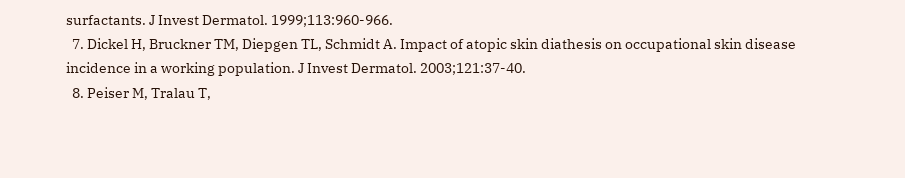surfactants. J Invest Dermatol. 1999;113:960-966.
  7. Dickel H, Bruckner TM, Diepgen TL, Schmidt A. Impact of atopic skin diathesis on occupational skin disease incidence in a working population. J Invest Dermatol. 2003;121:37-40.
  8. Peiser M, Tralau T,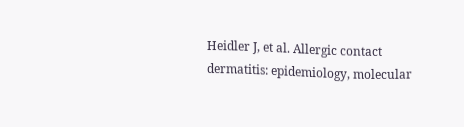Heidler J, et al. Allergic contact dermatitis: epidemiology, molecular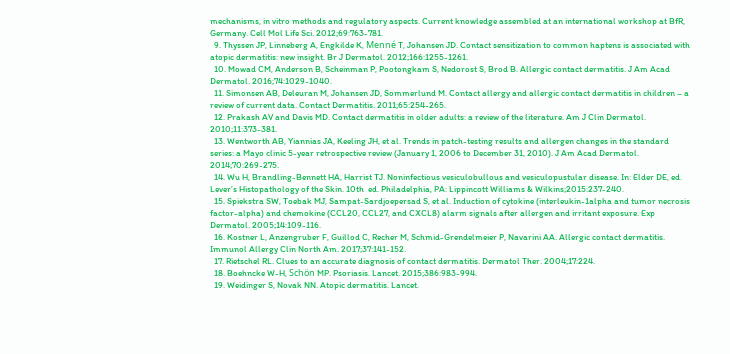mechanisms, in vitro methods and regulatory aspects. Current knowledge assembled at an international workshop at BfR, Germany. Cell Mol Life Sci. 2012;69:763-781.
  9. Thyssen JP, Linneberg A, Engkilde K, Menné T, Johansen JD. Contact sensitization to common haptens is associated with atopic dermatitis: new insight. Br J Dermatol. 2012;166:1255-1261.
  10. Mowad CM, Anderson B, Scheinman P, Pootongkam S, Nedorost S, Brod B. Allergic contact dermatitis. J Am Acad Dermatol. 2016;74:1029-1040.
  11. Simonsen AB, Deleuran M, Johansen JD, Sommerlund M. Contact allergy and allergic contact dermatitis in children – a review of current data. Contact Dermatitis. 2011;65:254-265.
  12. Prakash AV and Davis MD. Contact dermatitis in older adults: a review of the literature. Am J Clin Dermatol. 2010;11:373-381.
  13. Wentworth AB, Yiannias JA, Keeling JH, et al. Trends in patch-testing results and allergen changes in the standard series: a Mayo clinic 5-year retrospective review (January 1, 2006 to December 31, 2010). J Am Acad Dermatol. 2014;70:269-275.
  14. Wu H, Brandling-Bennett HA, Harrist TJ. Noninfectious vesiculobullous and vesiculopustular disease. In: Elder DE, ed. Lever’s Histopathology of the Skin. 10th  ed. Philadelphia, PA: Lippincott Williams & Wilkins;2015:237-240.
  15. Spiekstra SW, Toebak MJ, Sampat-Sardjoepersad S, et al. Induction of cytokine (interleukin-1alpha and tumor necrosis factor-alpha) and chemokine (CCL20, CCL27, and CXCL8) alarm signals after allergen and irritant exposure. Exp Dermatol. 2005;14:109-116.
  16. Kostner L, Anzengruber F, Guillod C, Recher M, Schmid-Grendelmeier P, Navarini AA. Allergic contact dermatitis. Immunol Allergy Clin North Am. 2017;37:141-152.
  17. Rietschel RL. Clues to an accurate diagnosis of contact dermatitis. Dermatol Ther. 2004;17:224.
  18. Boehncke W-H, Schön MP. Psoriasis. Lancet. 2015;386:983-994.
  19. Weidinger S, Novak NN. Atopic dermatitis. Lancet.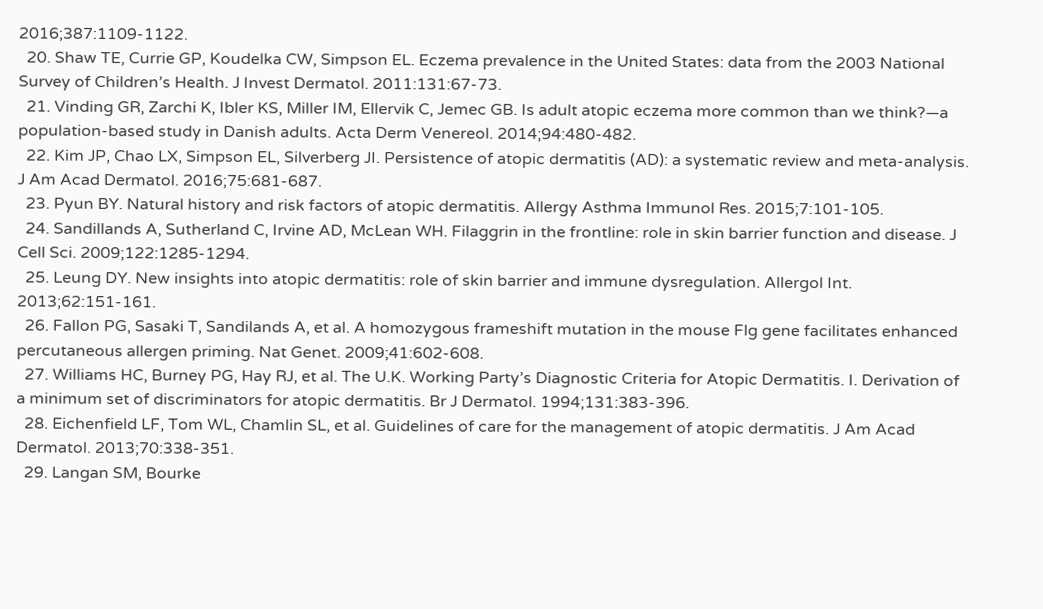2016;387:1109-1122.
  20. Shaw TE, Currie GP, Koudelka CW, Simpson EL. Eczema prevalence in the United States: data from the 2003 National Survey of Children’s Health. J Invest Dermatol. 2011:131:67-73.
  21. Vinding GR, Zarchi K, Ibler KS, Miller IM, Ellervik C, Jemec GB. Is adult atopic eczema more common than we think?—a population-based study in Danish adults. Acta Derm Venereol. 2014;94:480-482.
  22. Kim JP, Chao LX, Simpson EL, Silverberg JI. Persistence of atopic dermatitis (AD): a systematic review and meta-analysis. J Am Acad Dermatol. 2016;75:681-687.
  23. Pyun BY. Natural history and risk factors of atopic dermatitis. Allergy Asthma Immunol Res. 2015;7:101-105.
  24. Sandillands A, Sutherland C, Irvine AD, McLean WH. Filaggrin in the frontline: role in skin barrier function and disease. J Cell Sci. 2009;122:1285-1294.
  25. Leung DY. New insights into atopic dermatitis: role of skin barrier and immune dysregulation. Allergol Int. 2013;62:151-161.
  26. Fallon PG, Sasaki T, Sandilands A, et al. A homozygous frameshift mutation in the mouse Flg gene facilitates enhanced percutaneous allergen priming. Nat Genet. 2009;41:602-608.
  27. Williams HC, Burney PG, Hay RJ, et al. The U.K. Working Party’s Diagnostic Criteria for Atopic Dermatitis. I. Derivation of a minimum set of discriminators for atopic dermatitis. Br J Dermatol. 1994;131:383-396.
  28. Eichenfield LF, Tom WL, Chamlin SL, et al. Guidelines of care for the management of atopic dermatitis. J Am Acad Dermatol. 2013;70:338-351.
  29. Langan SM, Bourke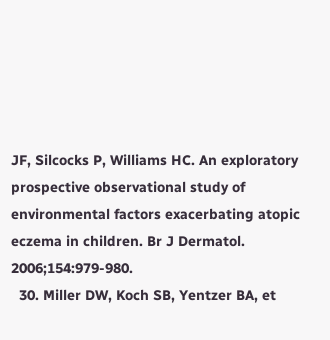JF, Silcocks P, Williams HC. An exploratory prospective observational study of environmental factors exacerbating atopic eczema in children. Br J Dermatol. 2006;154:979-980.
  30. Miller DW, Koch SB, Yentzer BA, et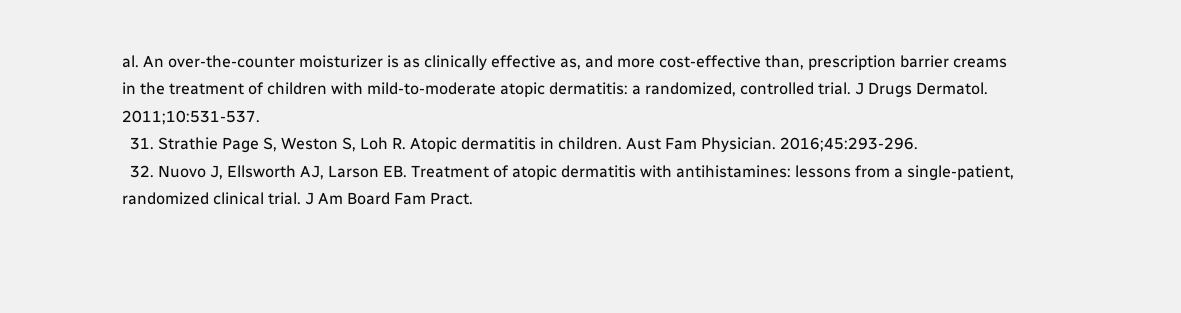al. An over-the-counter moisturizer is as clinically effective as, and more cost-effective than, prescription barrier creams in the treatment of children with mild-to-moderate atopic dermatitis: a randomized, controlled trial. J Drugs Dermatol. 2011;10:531-537.
  31. Strathie Page S, Weston S, Loh R. Atopic dermatitis in children. Aust Fam Physician. 2016;45:293-296.
  32. Nuovo J, Ellsworth AJ, Larson EB. Treatment of atopic dermatitis with antihistamines: lessons from a single-patient, randomized clinical trial. J Am Board Fam Pract.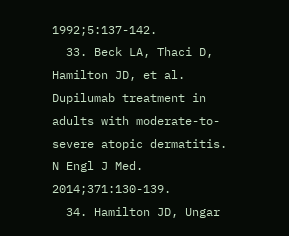1992;5:137-142.
  33. Beck LA, Thaci D, Hamilton JD, et al. Dupilumab treatment in adults with moderate-to-severe atopic dermatitis. N Engl J Med. 2014;371:130-139.
  34. Hamilton JD, Ungar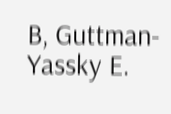B, Guttman-Yassky E.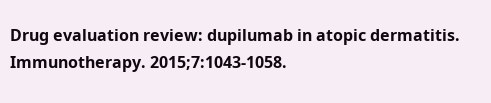Drug evaluation review: dupilumab in atopic dermatitis. Immunotherapy. 2015;7:1043-1058.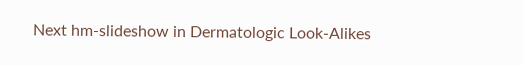Next hm-slideshow in Dermatologic Look-Alikes